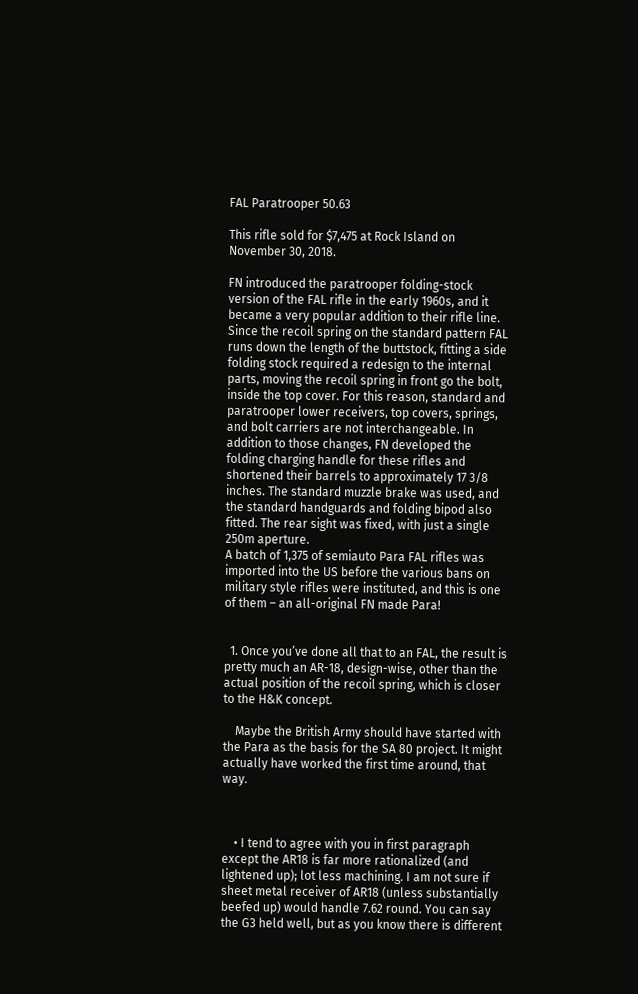FAL Paratrooper 50.63

This rifle sold for $7,475 at Rock Island on November 30, 2018.

FN introduced the paratrooper folding-stock version of the FAL rifle in the early 1960s, and it became a very popular addition to their rifle line. Since the recoil spring on the standard pattern FAL runs down the length of the buttstock, fitting a side folding stock required a redesign to the internal parts, moving the recoil spring in front go the bolt, inside the top cover. For this reason, standard and paratrooper lower receivers, top covers, springs, and bolt carriers are not interchangeable. In addition to those changes, FN developed the folding charging handle for these rifles and shortened their barrels to approximately 17 3/8 inches. The standard muzzle brake was used, and the standard handguards and folding bipod also fitted. The rear sight was fixed, with just a single 250m aperture.
A batch of 1,375 of semiauto Para FAL rifles was imported into the US before the various bans on military style rifles were instituted, and this is one of them – an all-original FN made Para!


  1. Once you’ve done all that to an FAL, the result is pretty much an AR-18, design-wise, other than the actual position of the recoil spring, which is closer to the H&K concept.

    Maybe the British Army should have started with the Para as the basis for the SA 80 project. It might actually have worked the first time around, that way.



    • I tend to agree with you in first paragraph except the AR18 is far more rationalized (and lightened up); lot less machining. I am not sure if sheet metal receiver of AR18 (unless substantially beefed up) would handle 7.62 round. You can say the G3 held well, but as you know there is different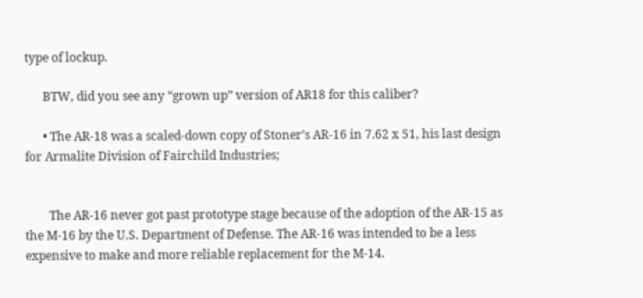type of lockup.

      BTW, did you see any “grown up” version of AR18 for this caliber?

      • The AR-18 was a scaled-down copy of Stoner’s AR-16 in 7.62 x 51, his last design for Armalite Division of Fairchild Industries;


        The AR-16 never got past prototype stage because of the adoption of the AR-15 as the M-16 by the U.S. Department of Defense. The AR-16 was intended to be a less expensive to make and more reliable replacement for the M-14.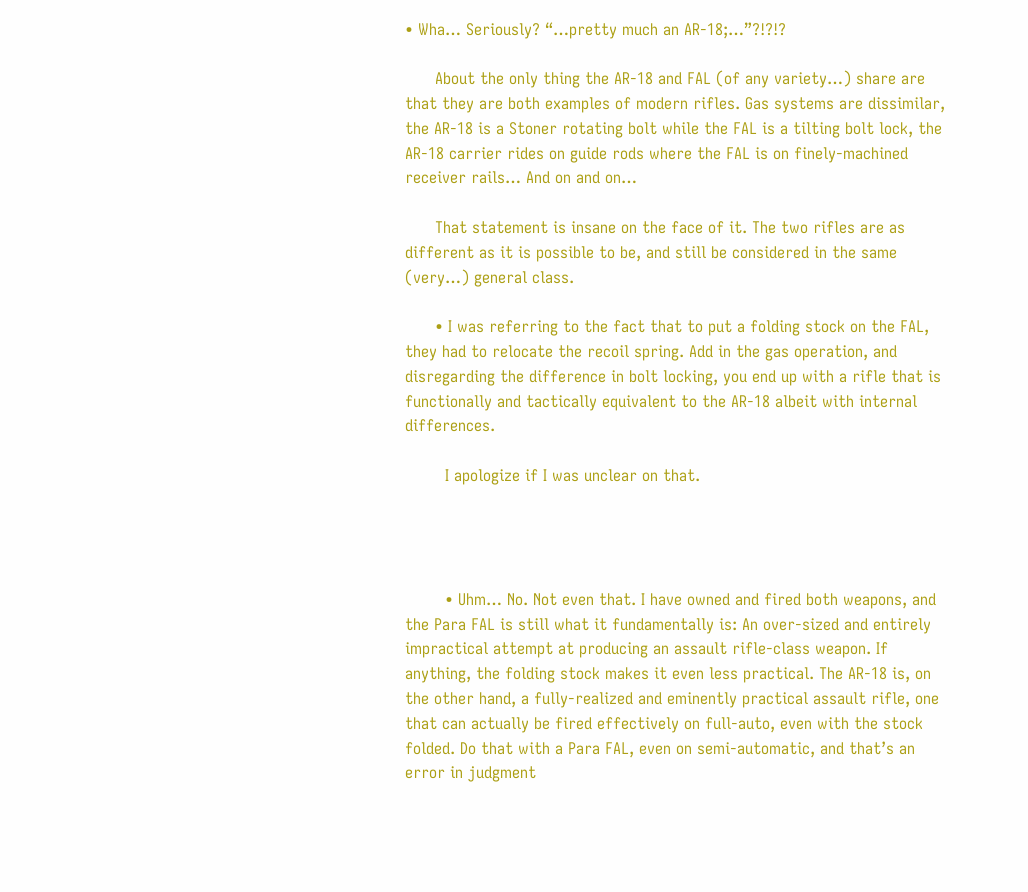• Wha… Seriously? “…pretty much an AR-18;…”?!?!?

      About the only thing the AR-18 and FAL (of any variety…) share are that they are both examples of modern rifles. Gas systems are dissimilar, the AR-18 is a Stoner rotating bolt while the FAL is a tilting bolt lock, the AR-18 carrier rides on guide rods where the FAL is on finely-machined receiver rails… And on and on…

      That statement is insane on the face of it. The two rifles are as different as it is possible to be, and still be considered in the same (very…) general class.

      • I was referring to the fact that to put a folding stock on the FAL, they had to relocate the recoil spring. Add in the gas operation, and disregarding the difference in bolt locking, you end up with a rifle that is functionally and tactically equivalent to the AR-18 albeit with internal differences.

        I apologize if I was unclear on that.




        • Uhm… No. Not even that. I have owned and fired both weapons, and the Para FAL is still what it fundamentally is: An over-sized and entirely impractical attempt at producing an assault rifle-class weapon. If anything, the folding stock makes it even less practical. The AR-18 is, on the other hand, a fully-realized and eminently practical assault rifle, one that can actually be fired effectively on full-auto, even with the stock folded. Do that with a Para FAL, even on semi-automatic, and that’s an error in judgment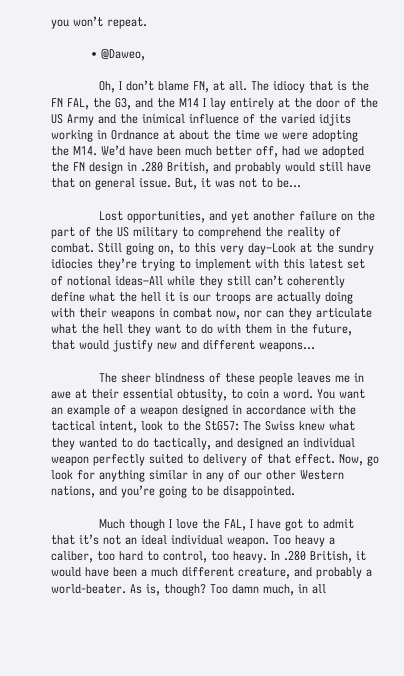you won’t repeat.

          • @Daweo,

            Oh, I don’t blame FN, at all. The idiocy that is the FN FAL, the G3, and the M14 I lay entirely at the door of the US Army and the inimical influence of the varied idjits working in Ordnance at about the time we were adopting the M14. We’d have been much better off, had we adopted the FN design in .280 British, and probably would still have that on general issue. But, it was not to be…

            Lost opportunities, and yet another failure on the part of the US military to comprehend the reality of combat. Still going on, to this very day–Look at the sundry idiocies they’re trying to implement with this latest set of notional ideas–All while they still can’t coherently define what the hell it is our troops are actually doing with their weapons in combat now, nor can they articulate what the hell they want to do with them in the future, that would justify new and different weapons…

            The sheer blindness of these people leaves me in awe at their essential obtusity, to coin a word. You want an example of a weapon designed in accordance with the tactical intent, look to the StG57: The Swiss knew what they wanted to do tactically, and designed an individual weapon perfectly suited to delivery of that effect. Now, go look for anything similar in any of our other Western nations, and you’re going to be disappointed.

            Much though I love the FAL, I have got to admit that it’s not an ideal individual weapon. Too heavy a caliber, too hard to control, too heavy. In .280 British, it would have been a much different creature, and probably a world-beater. As is, though? Too damn much, in all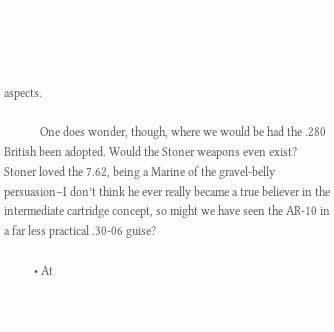aspects.

            One does wonder, though, where we would be had the .280 British been adopted. Would the Stoner weapons even exist? Stoner loved the 7.62, being a Marine of the gravel-belly persuasion–I don’t think he ever really became a true believer in the intermediate cartridge concept, so might we have seen the AR-10 in a far less practical .30-06 guise?

          • At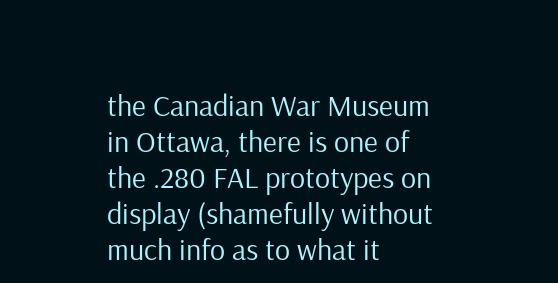the Canadian War Museum in Ottawa, there is one of the .280 FAL prototypes on display (shamefully without much info as to what it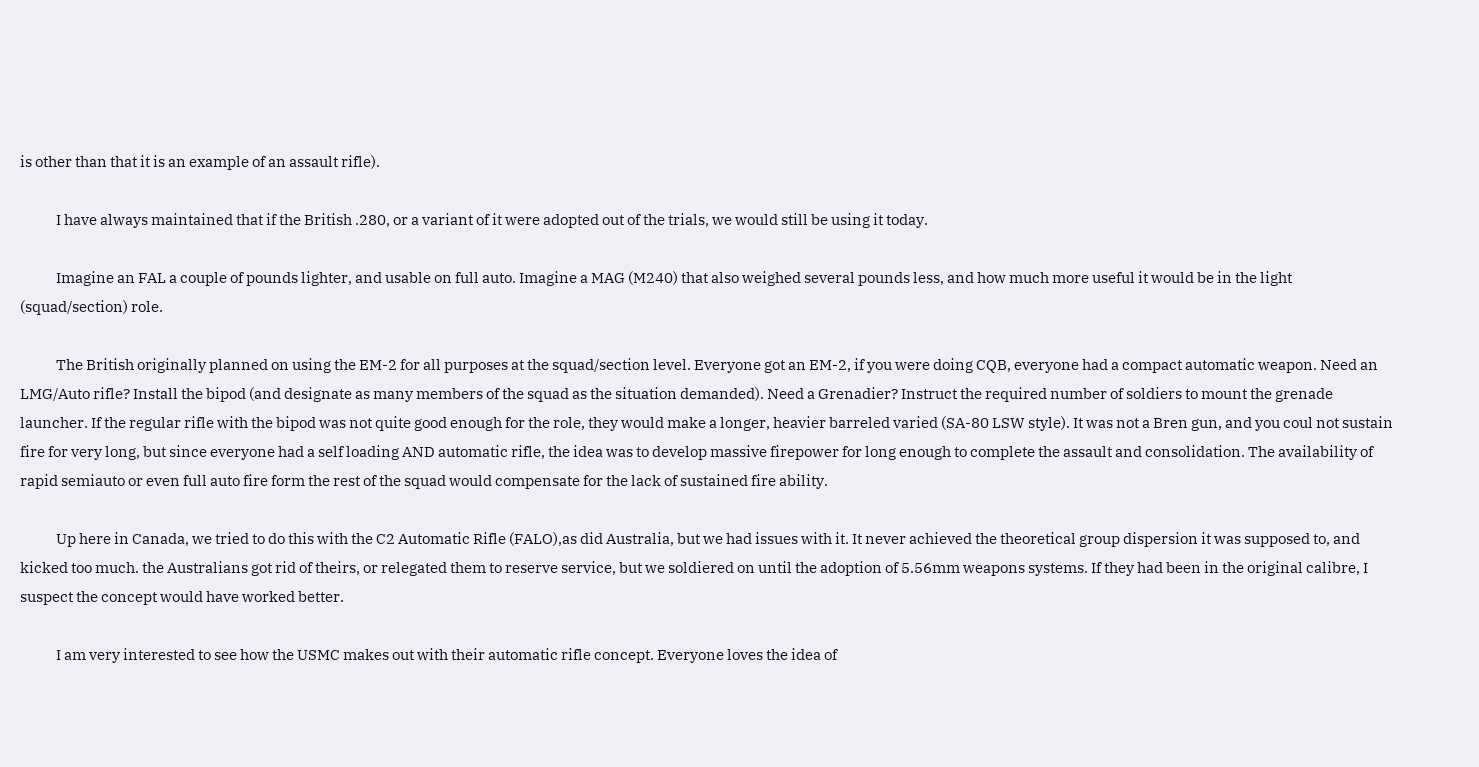is other than that it is an example of an assault rifle).

            I have always maintained that if the British .280, or a variant of it were adopted out of the trials, we would still be using it today.

            Imagine an FAL a couple of pounds lighter, and usable on full auto. Imagine a MAG (M240) that also weighed several pounds less, and how much more useful it would be in the light (squad/section) role.

            The British originally planned on using the EM-2 for all purposes at the squad/section level. Everyone got an EM-2, if you were doing CQB, everyone had a compact automatic weapon. Need an LMG/Auto rifle? Install the bipod (and designate as many members of the squad as the situation demanded). Need a Grenadier? Instruct the required number of soldiers to mount the grenade launcher. If the regular rifle with the bipod was not quite good enough for the role, they would make a longer, heavier barreled varied (SA-80 LSW style). It was not a Bren gun, and you coul not sustain fire for very long, but since everyone had a self loading AND automatic rifle, the idea was to develop massive firepower for long enough to complete the assault and consolidation. The availability of rapid semiauto or even full auto fire form the rest of the squad would compensate for the lack of sustained fire ability.

            Up here in Canada, we tried to do this with the C2 Automatic Rifle (FALO),as did Australia, but we had issues with it. It never achieved the theoretical group dispersion it was supposed to, and kicked too much. the Australians got rid of theirs, or relegated them to reserve service, but we soldiered on until the adoption of 5.56mm weapons systems. If they had been in the original calibre, I suspect the concept would have worked better.

            I am very interested to see how the USMC makes out with their automatic rifle concept. Everyone loves the idea of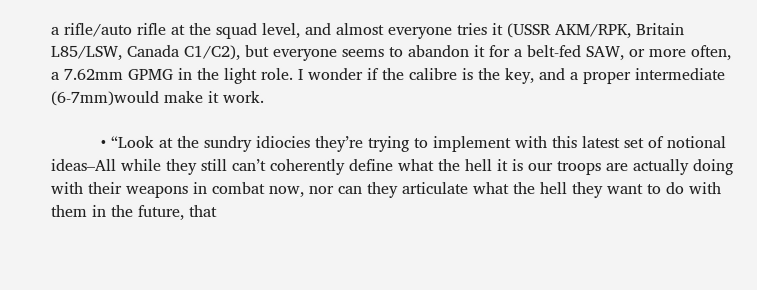a rifle/auto rifle at the squad level, and almost everyone tries it (USSR AKM/RPK, Britain L85/LSW, Canada C1/C2), but everyone seems to abandon it for a belt-fed SAW, or more often, a 7.62mm GPMG in the light role. I wonder if the calibre is the key, and a proper intermediate (6-7mm)would make it work.

          • “Look at the sundry idiocies they’re trying to implement with this latest set of notional ideas–All while they still can’t coherently define what the hell it is our troops are actually doing with their weapons in combat now, nor can they articulate what the hell they want to do with them in the future, that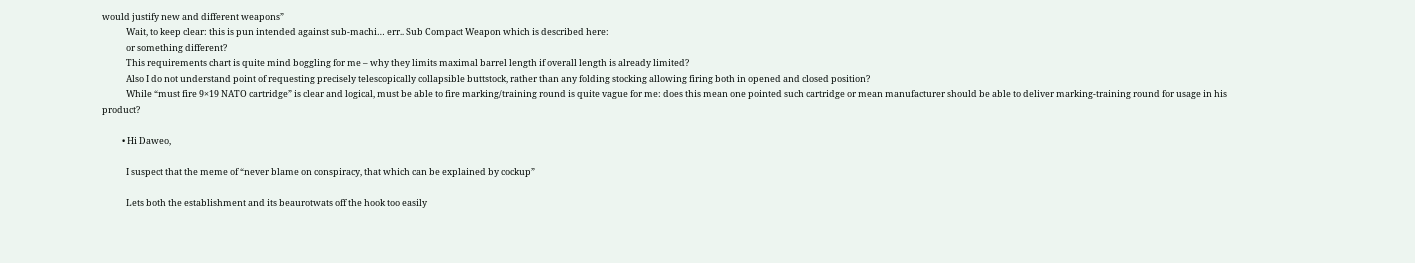would justify new and different weapons”
            Wait, to keep clear: this is pun intended against sub-machi… err.. Sub Compact Weapon which is described here:
            or something different?
            This requirements chart is quite mind boggling for me – why they limits maximal barrel length if overall length is already limited?
            Also I do not understand point of requesting precisely telescopically collapsible buttstock, rather than any folding stocking allowing firing both in opened and closed position?
            While “must fire 9×19 NATO cartridge” is clear and logical, must be able to fire marking/training round is quite vague for me: does this mean one pointed such cartridge or mean manufacturer should be able to deliver marking-training round for usage in his product?

          • Hi Daweo,

            I suspect that the meme of “never blame on conspiracy, that which can be explained by cockup”

            Lets both the establishment and its beaurotwats off the hook too easily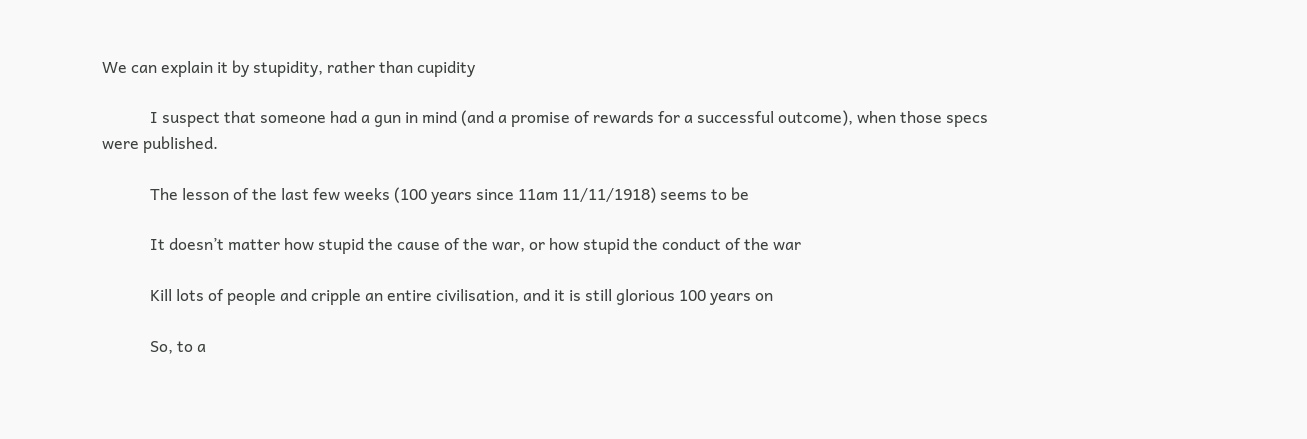We can explain it by stupidity, rather than cupidity

            I suspect that someone had a gun in mind (and a promise of rewards for a successful outcome), when those specs were published.

            The lesson of the last few weeks (100 years since 11am 11/11/1918) seems to be

            It doesn’t matter how stupid the cause of the war, or how stupid the conduct of the war

            Kill lots of people and cripple an entire civilisation, and it is still glorious 100 years on

            So, to a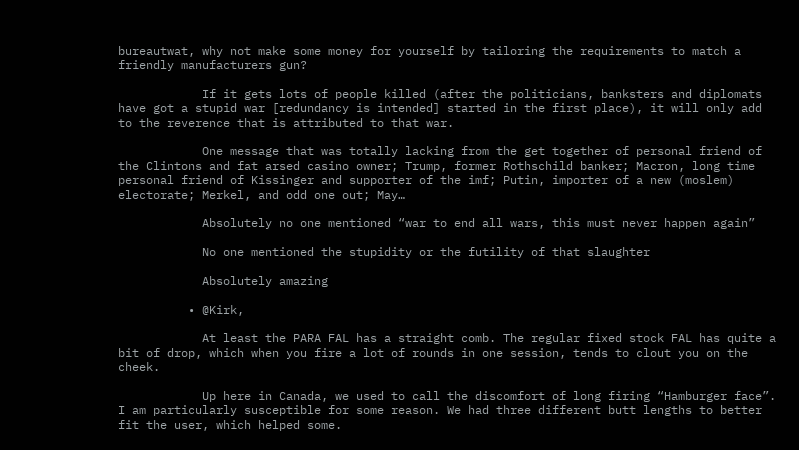bureautwat, why not make some money for yourself by tailoring the requirements to match a friendly manufacturers gun?

            If it gets lots of people killed (after the politicians, banksters and diplomats have got a stupid war [redundancy is intended] started in the first place), it will only add to the reverence that is attributed to that war.

            One message that was totally lacking from the get together of personal friend of the Clintons and fat arsed casino owner; Trump, former Rothschild banker; Macron, long time personal friend of Kissinger and supporter of the imf; Putin, importer of a new (moslem) electorate; Merkel, and odd one out; May…

            Absolutely no one mentioned “war to end all wars, this must never happen again”

            No one mentioned the stupidity or the futility of that slaughter

            Absolutely amazing

          • @Kirk,

            At least the PARA FAL has a straight comb. The regular fixed stock FAL has quite a bit of drop, which when you fire a lot of rounds in one session, tends to clout you on the cheek.

            Up here in Canada, we used to call the discomfort of long firing “Hamburger face”. I am particularly susceptible for some reason. We had three different butt lengths to better fit the user, which helped some.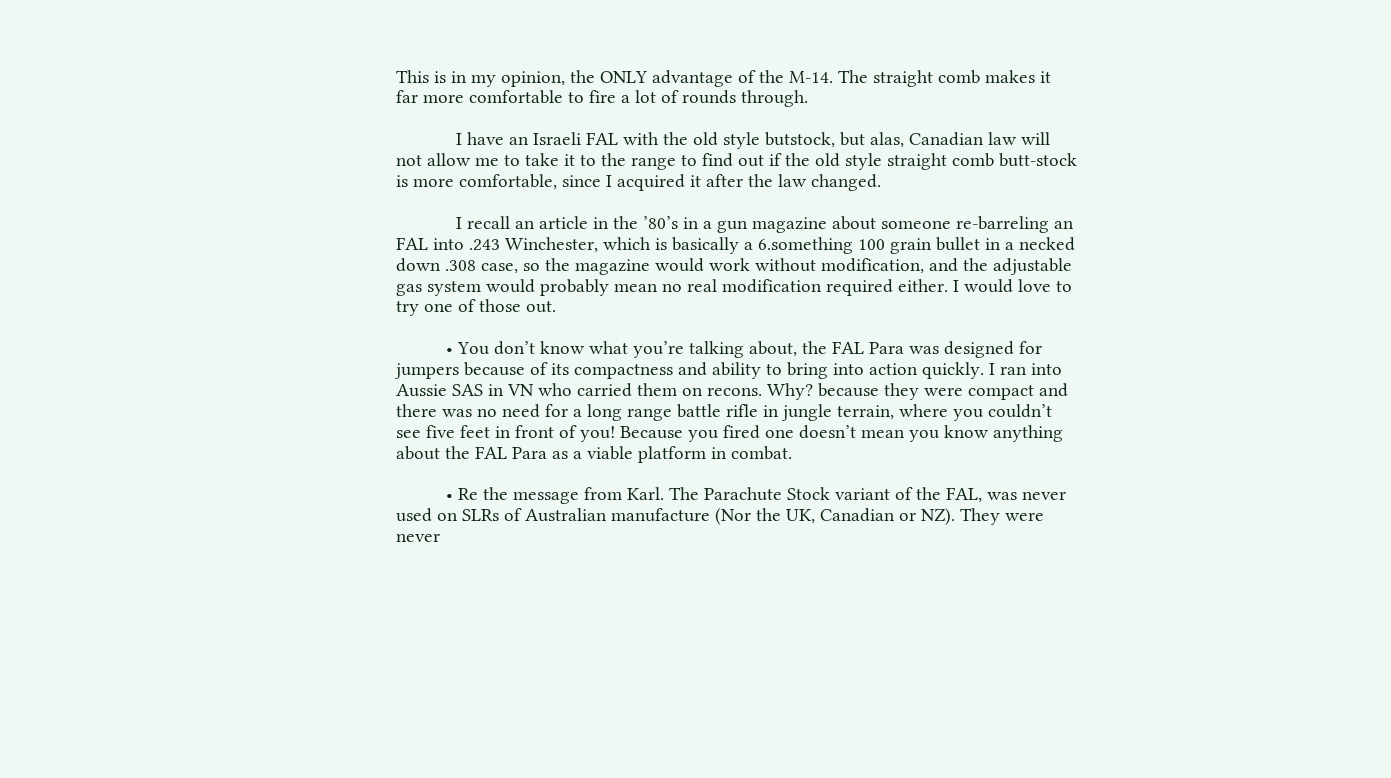This is in my opinion, the ONLY advantage of the M-14. The straight comb makes it far more comfortable to fire a lot of rounds through.

            I have an Israeli FAL with the old style butstock, but alas, Canadian law will not allow me to take it to the range to find out if the old style straight comb butt-stock is more comfortable, since I acquired it after the law changed.

            I recall an article in the ’80’s in a gun magazine about someone re-barreling an FAL into .243 Winchester, which is basically a 6.something 100 grain bullet in a necked down .308 case, so the magazine would work without modification, and the adjustable gas system would probably mean no real modification required either. I would love to try one of those out.

          • You don’t know what you’re talking about, the FAL Para was designed for jumpers because of its compactness and ability to bring into action quickly. I ran into Aussie SAS in VN who carried them on recons. Why? because they were compact and there was no need for a long range battle rifle in jungle terrain, where you couldn’t see five feet in front of you! Because you fired one doesn’t mean you know anything about the FAL Para as a viable platform in combat.

          • Re the message from Karl. The Parachute Stock variant of the FAL, was never used on SLRs of Australian manufacture (Nor the UK, Canadian or NZ). They were never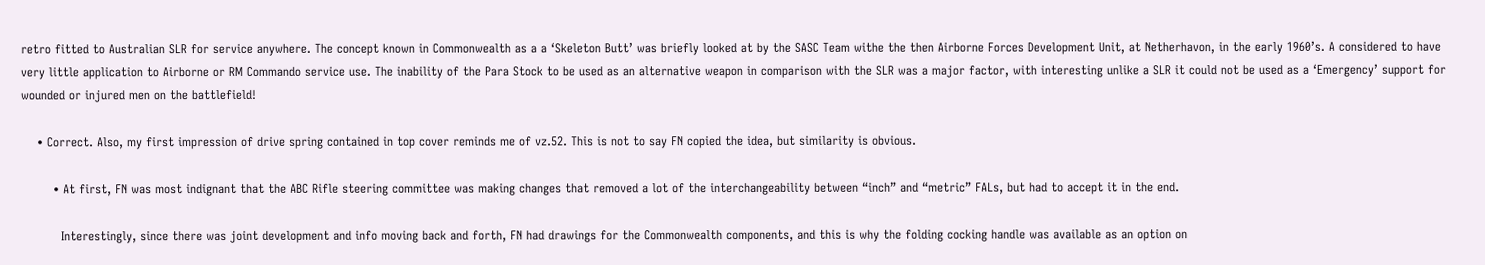retro fitted to Australian SLR for service anywhere. The concept known in Commonwealth as a a ‘Skeleton Butt’ was briefly looked at by the SASC Team withe the then Airborne Forces Development Unit, at Netherhavon, in the early 1960’s. A considered to have very little application to Airborne or RM Commando service use. The inability of the Para Stock to be used as an alternative weapon in comparison with the SLR was a major factor, with interesting unlike a SLR it could not be used as a ‘Emergency’ support for wounded or injured men on the battlefield!

    • Correct. Also, my first impression of drive spring contained in top cover reminds me of vz.52. This is not to say FN copied the idea, but similarity is obvious.

        • At first, FN was most indignant that the ABC Rifle steering committee was making changes that removed a lot of the interchangeability between “inch” and “metric” FALs, but had to accept it in the end.

          Interestingly, since there was joint development and info moving back and forth, FN had drawings for the Commonwealth components, and this is why the folding cocking handle was available as an option on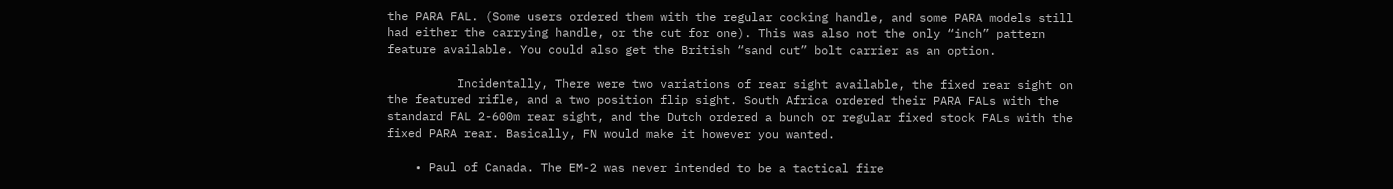the PARA FAL. (Some users ordered them with the regular cocking handle, and some PARA models still had either the carrying handle, or the cut for one). This was also not the only “inch” pattern feature available. You could also get the British “sand cut” bolt carrier as an option.

          Incidentally, There were two variations of rear sight available, the fixed rear sight on the featured rifle, and a two position flip sight. South Africa ordered their PARA FALs with the standard FAL 2-600m rear sight, and the Dutch ordered a bunch or regular fixed stock FALs with the fixed PARA rear. Basically, FN would make it however you wanted.

    • Paul of Canada. The EM-2 was never intended to be a tactical fire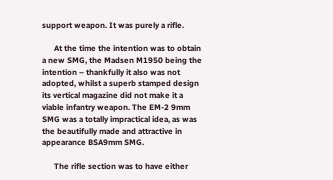support weapon. It was purely a rifle.

      At the time the intention was to obtain a new SMG, the Madsen M1950 being the intention – thankfully it also was not adopted, whilst a superb stamped design its vertical magazine did not make it a viable infantry weapon. The EM-2 9mm SMG was a totally impractical idea, as was the beautifully made and attractive in appearance BSA9mm SMG.

      The rifle section was to have either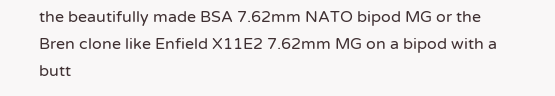the beautifully made BSA 7.62mm NATO bipod MG or the Bren clone like Enfield X11E2 7.62mm MG on a bipod with a butt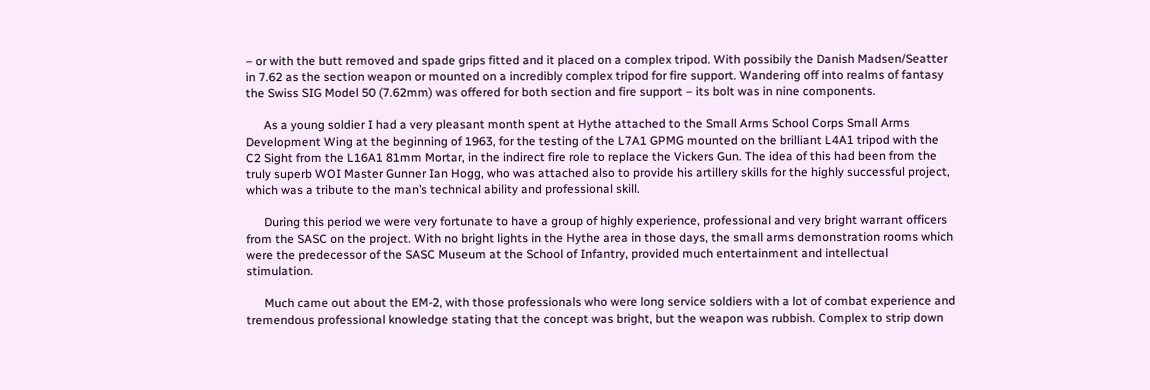– or with the butt removed and spade grips fitted and it placed on a complex tripod. With possibily the Danish Madsen/Seatter in 7.62 as the section weapon or mounted on a incredibly complex tripod for fire support. Wandering off into realms of fantasy the Swiss SIG Model 50 (7.62mm) was offered for both section and fire support – its bolt was in nine components.

      As a young soldier I had a very pleasant month spent at Hythe attached to the Small Arms School Corps Small Arms Development Wing at the beginning of 1963, for the testing of the L7A1 GPMG mounted on the brilliant L4A1 tripod with the C2 Sight from the L16A1 81mm Mortar, in the indirect fire role to replace the Vickers Gun. The idea of this had been from the truly superb WOI Master Gunner Ian Hogg, who was attached also to provide his artillery skills for the highly successful project, which was a tribute to the man’s technical ability and professional skill.

      During this period we were very fortunate to have a group of highly experience, professional and very bright warrant officers from the SASC on the project. With no bright lights in the Hythe area in those days, the small arms demonstration rooms which were the predecessor of the SASC Museum at the School of Infantry, provided much entertainment and intellectual stimulation.

      Much came out about the EM-2, with those professionals who were long service soldiers with a lot of combat experience and tremendous professional knowledge stating that the concept was bright, but the weapon was rubbish. Complex to strip down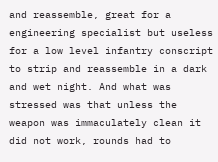and reassemble, great for a engineering specialist but useless for a low level infantry conscript to strip and reassemble in a dark and wet night. And what was stressed was that unless the weapon was immaculately clean it did not work, rounds had to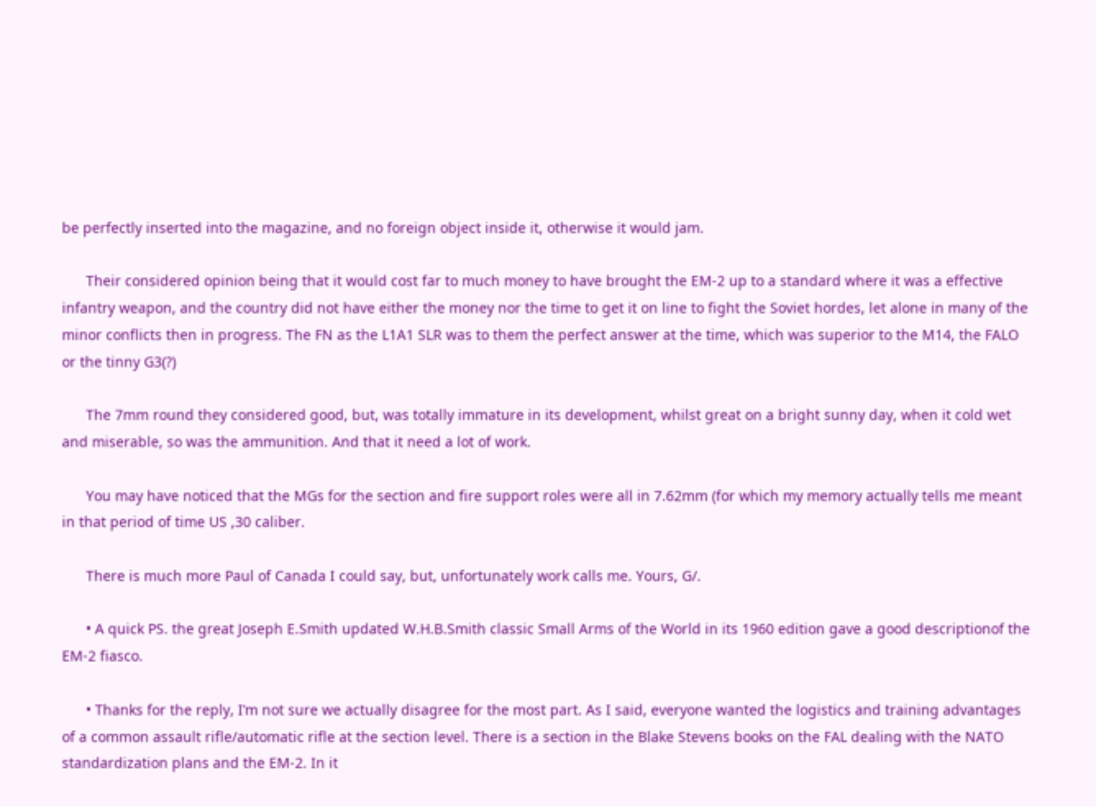be perfectly inserted into the magazine, and no foreign object inside it, otherwise it would jam.

      Their considered opinion being that it would cost far to much money to have brought the EM-2 up to a standard where it was a effective infantry weapon, and the country did not have either the money nor the time to get it on line to fight the Soviet hordes, let alone in many of the minor conflicts then in progress. The FN as the L1A1 SLR was to them the perfect answer at the time, which was superior to the M14, the FALO or the tinny G3(?)

      The 7mm round they considered good, but, was totally immature in its development, whilst great on a bright sunny day, when it cold wet and miserable, so was the ammunition. And that it need a lot of work.

      You may have noticed that the MGs for the section and fire support roles were all in 7.62mm (for which my memory actually tells me meant in that period of time US ,30 caliber.

      There is much more Paul of Canada I could say, but, unfortunately work calls me. Yours, G/.

      • A quick PS. the great Joseph E.Smith updated W.H.B.Smith classic Small Arms of the World in its 1960 edition gave a good descriptionof the EM-2 fiasco.

      • Thanks for the reply, I’m not sure we actually disagree for the most part. As I said, everyone wanted the logistics and training advantages of a common assault rifle/automatic rifle at the section level. There is a section in the Blake Stevens books on the FAL dealing with the NATO standardization plans and the EM-2. In it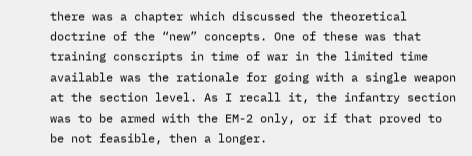there was a chapter which discussed the theoretical doctrine of the “new” concepts. One of these was that training conscripts in time of war in the limited time available was the rationale for going with a single weapon at the section level. As I recall it, the infantry section was to be armed with the EM-2 only, or if that proved to be not feasible, then a longer.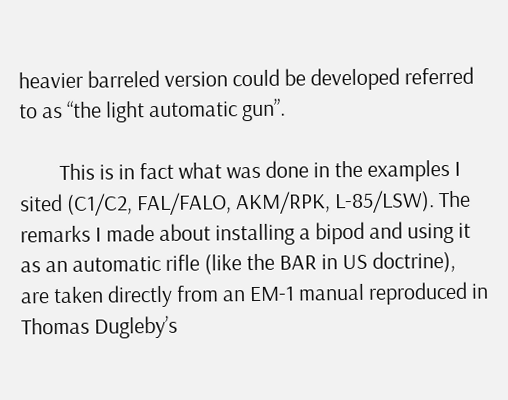heavier barreled version could be developed referred to as “the light automatic gun”.

        This is in fact what was done in the examples I sited (C1/C2, FAL/FALO, AKM/RPK, L-85/LSW). The remarks I made about installing a bipod and using it as an automatic rifle (like the BAR in US doctrine), are taken directly from an EM-1 manual reproduced in Thomas Dugleby’s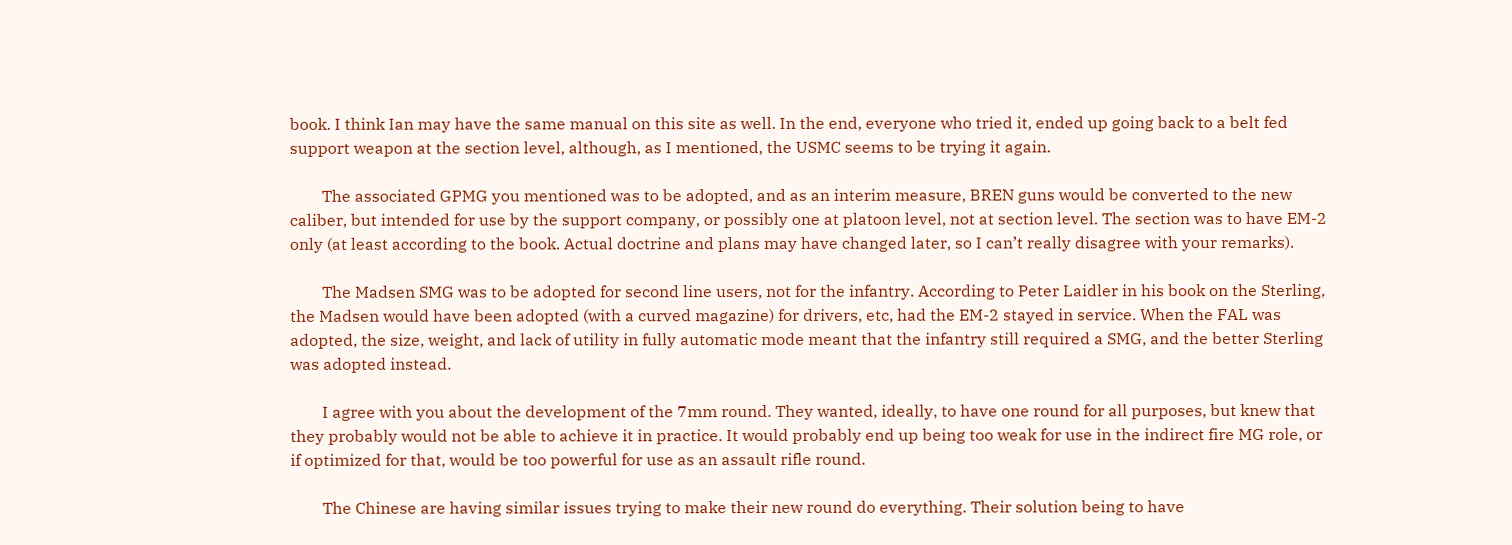book. I think Ian may have the same manual on this site as well. In the end, everyone who tried it, ended up going back to a belt fed support weapon at the section level, although, as I mentioned, the USMC seems to be trying it again.

        The associated GPMG you mentioned was to be adopted, and as an interim measure, BREN guns would be converted to the new caliber, but intended for use by the support company, or possibly one at platoon level, not at section level. The section was to have EM-2 only (at least according to the book. Actual doctrine and plans may have changed later, so I can’t really disagree with your remarks).

        The Madsen SMG was to be adopted for second line users, not for the infantry. According to Peter Laidler in his book on the Sterling, the Madsen would have been adopted (with a curved magazine) for drivers, etc, had the EM-2 stayed in service. When the FAL was adopted, the size, weight, and lack of utility in fully automatic mode meant that the infantry still required a SMG, and the better Sterling was adopted instead.

        I agree with you about the development of the 7mm round. They wanted, ideally, to have one round for all purposes, but knew that they probably would not be able to achieve it in practice. It would probably end up being too weak for use in the indirect fire MG role, or if optimized for that, would be too powerful for use as an assault rifle round.

        The Chinese are having similar issues trying to make their new round do everything. Their solution being to have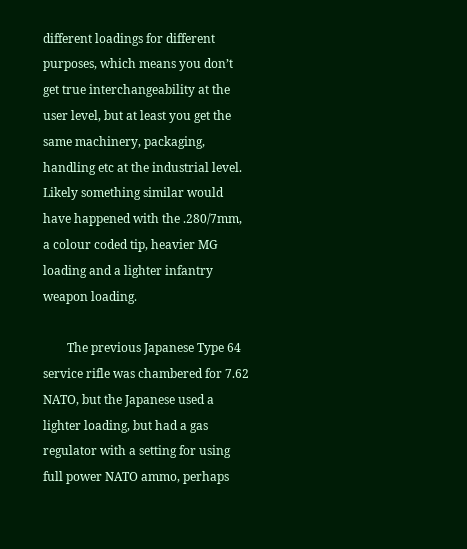different loadings for different purposes, which means you don’t get true interchangeability at the user level, but at least you get the same machinery, packaging, handling etc at the industrial level. Likely something similar would have happened with the .280/7mm, a colour coded tip, heavier MG loading and a lighter infantry weapon loading.

        The previous Japanese Type 64 service rifle was chambered for 7.62 NATO, but the Japanese used a lighter loading, but had a gas regulator with a setting for using full power NATO ammo, perhaps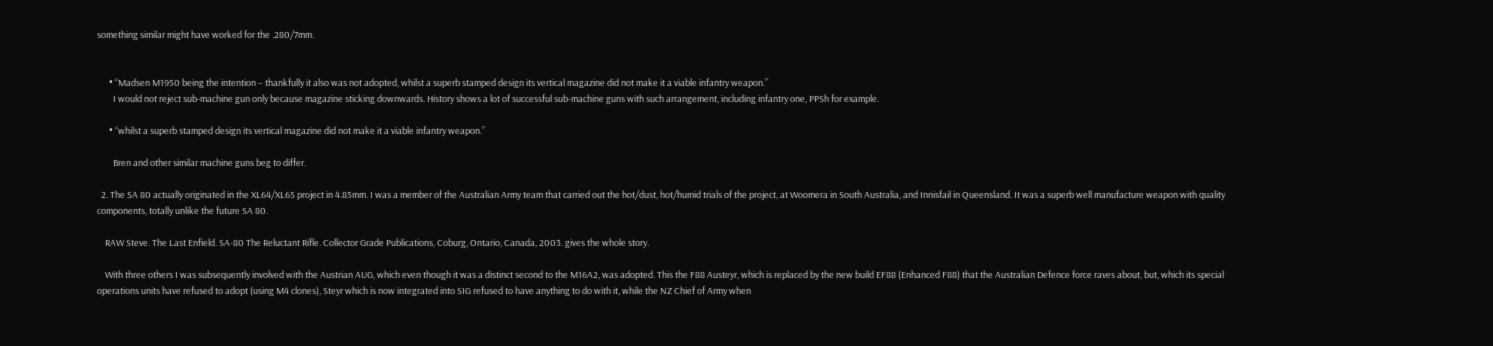something similar might have worked for the .280/7mm.


      • “Madsen M1950 being the intention – thankfully it also was not adopted, whilst a superb stamped design its vertical magazine did not make it a viable infantry weapon.”
        I would not reject sub-machine gun only because magazine sticking downwards. History shows a lot of successful sub-machine guns with such arrangement, including infantry one, PPSh for example.

      • “whilst a superb stamped design its vertical magazine did not make it a viable infantry weapon.”

        Bren and other similar machine guns beg to differ.

  2. The SA 80 actually originated in the XL64/XL65 project in 4.85mm. I was a member of the Australian Army team that carried out the hot/dust, hot/humid trials of the project, at Woomera in South Australia, and Innisfail in Queensland. It was a superb well manufacture weapon with quality components, totally unlike the future SA 80.

    RAW Steve. The Last Enfield. SA-80 The Reluctant Rifle. Collector Grade Publications, Coburg, Ontario, Canada, 2003. gives the whole story.

    With three others I was subsequently involved with the Austrian AUG, which even though it was a distinct second to the M16A2, was adopted. This the F88 Austeyr, which is replaced by the new build EF88 (Enhanced F88) that the Australian Defence force raves about, but, which its special operations units have refused to adopt (using M4 clones), Steyr which is now integrated into SIG refused to have anything to do with it, while the NZ Chief of Army when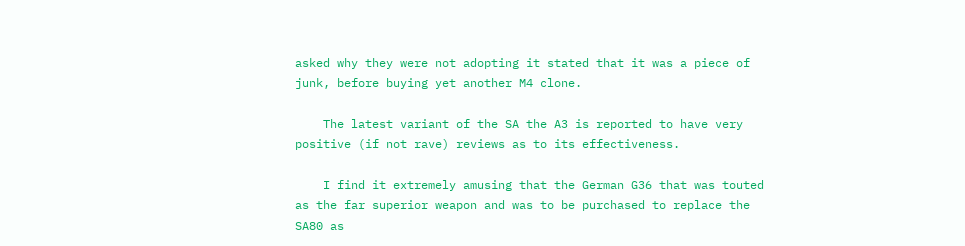asked why they were not adopting it stated that it was a piece of junk, before buying yet another M4 clone.

    The latest variant of the SA the A3 is reported to have very positive (if not rave) reviews as to its effectiveness.

    I find it extremely amusing that the German G36 that was touted as the far superior weapon and was to be purchased to replace the SA80 as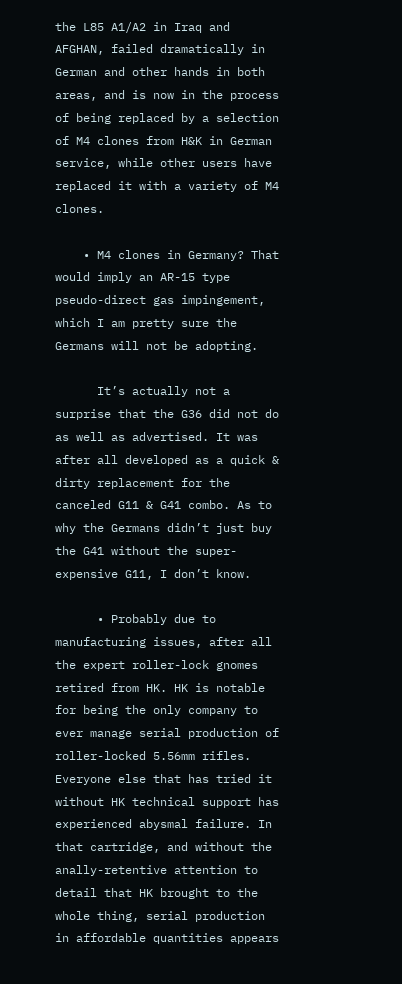the L85 A1/A2 in Iraq and AFGHAN, failed dramatically in German and other hands in both areas, and is now in the process of being replaced by a selection of M4 clones from H&K in German service, while other users have replaced it with a variety of M4 clones.

    • M4 clones in Germany? That would imply an AR-15 type pseudo-direct gas impingement, which I am pretty sure the Germans will not be adopting.

      It’s actually not a surprise that the G36 did not do as well as advertised. It was after all developed as a quick & dirty replacement for the canceled G11 & G41 combo. As to why the Germans didn’t just buy the G41 without the super-expensive G11, I don’t know.

      • Probably due to manufacturing issues, after all the expert roller-lock gnomes retired from HK. HK is notable for being the only company to ever manage serial production of roller-locked 5.56mm rifles. Everyone else that has tried it without HK technical support has experienced abysmal failure. In that cartridge, and without the anally-retentive attention to detail that HK brought to the whole thing, serial production in affordable quantities appears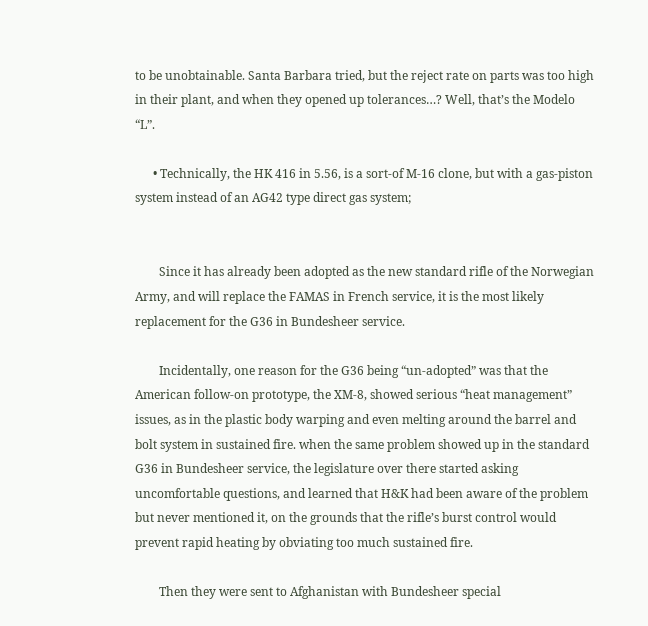to be unobtainable. Santa Barbara tried, but the reject rate on parts was too high in their plant, and when they opened up tolerances…? Well, that’s the Modelo “L”.

      • Technically, the HK 416 in 5.56, is a sort-of M-16 clone, but with a gas-piston system instead of an AG42 type direct gas system;


        Since it has already been adopted as the new standard rifle of the Norwegian Army, and will replace the FAMAS in French service, it is the most likely replacement for the G36 in Bundesheer service.

        Incidentally, one reason for the G36 being “un-adopted” was that the American follow-on prototype, the XM-8, showed serious “heat management” issues, as in the plastic body warping and even melting around the barrel and bolt system in sustained fire. when the same problem showed up in the standard G36 in Bundesheer service, the legislature over there started asking uncomfortable questions, and learned that H&K had been aware of the problem but never mentioned it, on the grounds that the rifle’s burst control would prevent rapid heating by obviating too much sustained fire.

        Then they were sent to Afghanistan with Bundesheer special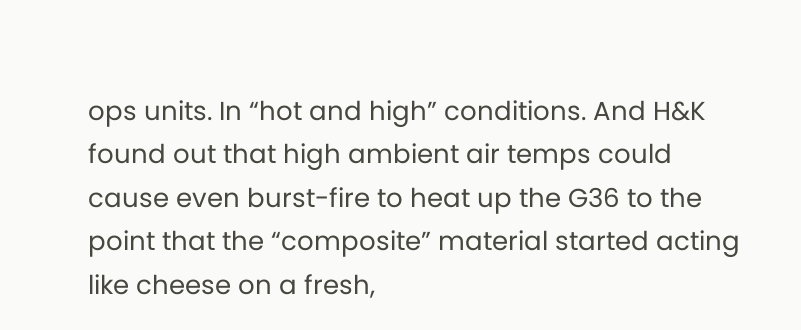ops units. In “hot and high” conditions. And H&K found out that high ambient air temps could cause even burst-fire to heat up the G36 to the point that the “composite” material started acting like cheese on a fresh,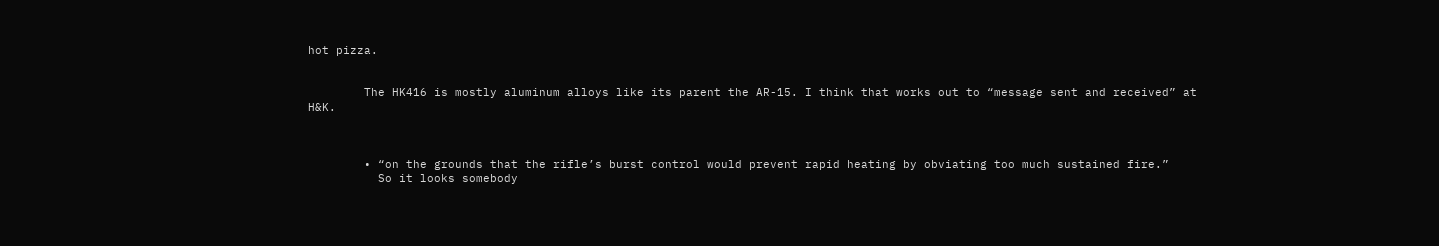hot pizza.


        The HK416 is mostly aluminum alloys like its parent the AR-15. I think that works out to “message sent and received” at H&K.



        • “on the grounds that the rifle’s burst control would prevent rapid heating by obviating too much sustained fire.”
          So it looks somebody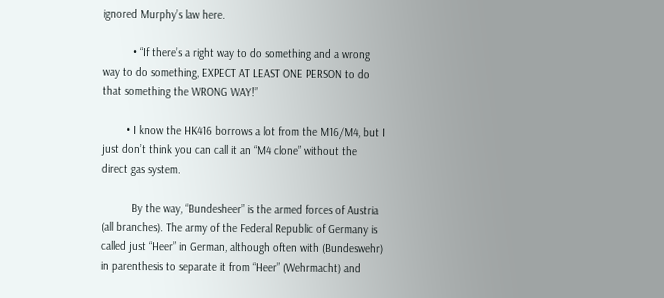ignored Murphy’s law here.

          • “If there’s a right way to do something and a wrong way to do something, EXPECT AT LEAST ONE PERSON to do that something the WRONG WAY!”

        • I know the HK416 borrows a lot from the M16/M4, but I just don’t think you can call it an “M4 clone” without the direct gas system.

          By the way, “Bundesheer” is the armed forces of Austria (all branches). The army of the Federal Republic of Germany is called just “Heer” in German, although often with (Bundeswehr) in parenthesis to separate it from “Heer” (Wehrmacht) and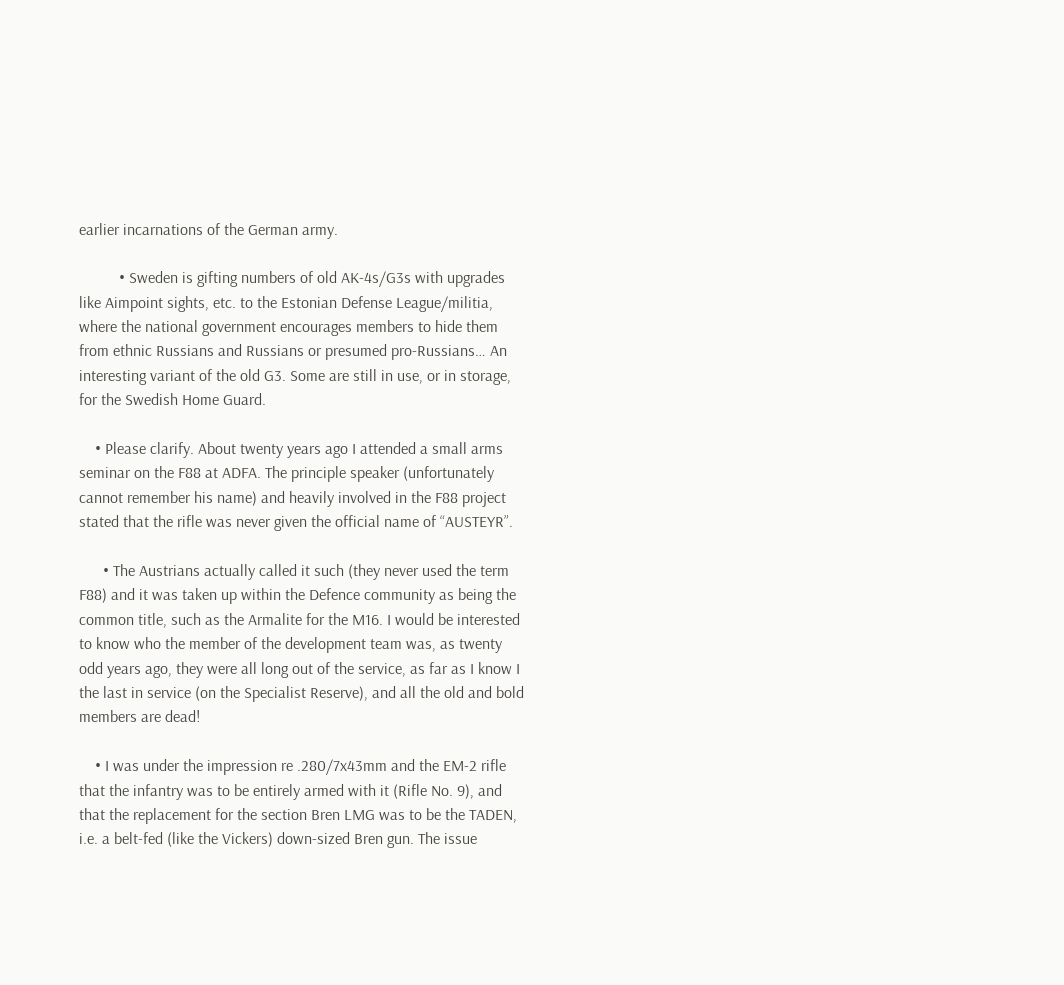earlier incarnations of the German army.

          • Sweden is gifting numbers of old AK-4s/G3s with upgrades like Aimpoint sights, etc. to the Estonian Defense League/militia, where the national government encourages members to hide them from ethnic Russians and Russians or presumed pro-Russians… An interesting variant of the old G3. Some are still in use, or in storage, for the Swedish Home Guard.

    • Please clarify. About twenty years ago I attended a small arms seminar on the F88 at ADFA. The principle speaker (unfortunately cannot remember his name) and heavily involved in the F88 project stated that the rifle was never given the official name of “AUSTEYR”.

      • The Austrians actually called it such (they never used the term F88) and it was taken up within the Defence community as being the common title, such as the Armalite for the M16. I would be interested to know who the member of the development team was, as twenty odd years ago, they were all long out of the service, as far as I know I the last in service (on the Specialist Reserve), and all the old and bold members are dead!

    • I was under the impression re .280/7x43mm and the EM-2 rifle that the infantry was to be entirely armed with it (Rifle No. 9), and that the replacement for the section Bren LMG was to be the TADEN, i.e. a belt-fed (like the Vickers) down-sized Bren gun. The issue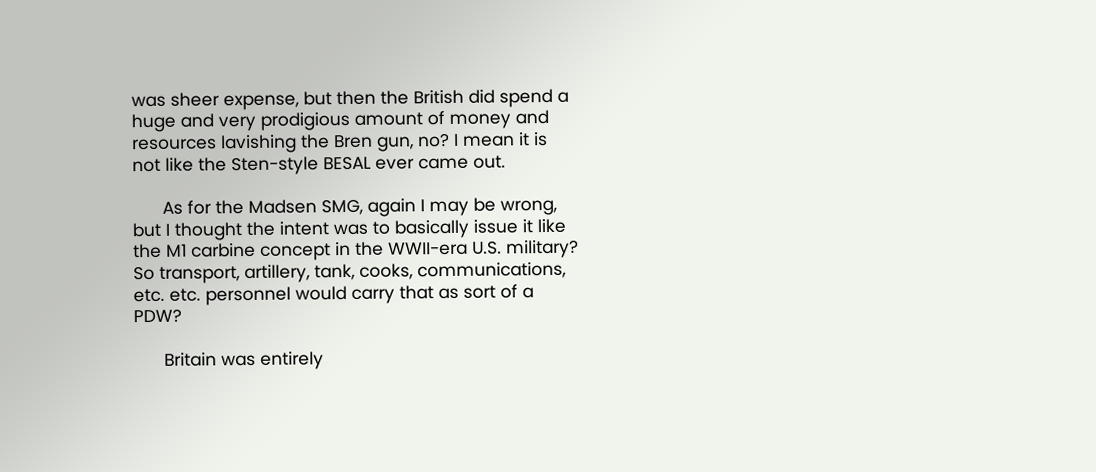was sheer expense, but then the British did spend a huge and very prodigious amount of money and resources lavishing the Bren gun, no? I mean it is not like the Sten-style BESAL ever came out.

      As for the Madsen SMG, again I may be wrong, but I thought the intent was to basically issue it like the M1 carbine concept in the WWII-era U.S. military? So transport, artillery, tank, cooks, communications, etc. etc. personnel would carry that as sort of a PDW?

      Britain was entirely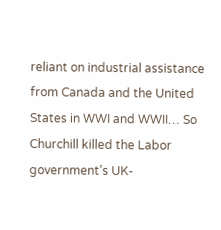reliant on industrial assistance from Canada and the United States in WWI and WWII… So Churchill killed the Labor government’s UK-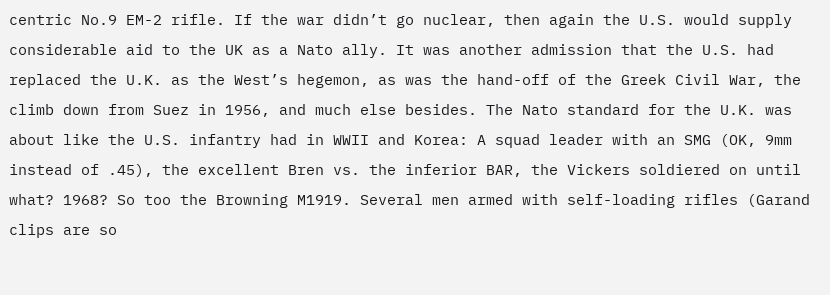centric No.9 EM-2 rifle. If the war didn’t go nuclear, then again the U.S. would supply considerable aid to the UK as a Nato ally. It was another admission that the U.S. had replaced the U.K. as the West’s hegemon, as was the hand-off of the Greek Civil War, the climb down from Suez in 1956, and much else besides. The Nato standard for the U.K. was about like the U.S. infantry had in WWII and Korea: A squad leader with an SMG (OK, 9mm instead of .45), the excellent Bren vs. the inferior BAR, the Vickers soldiered on until what? 1968? So too the Browning M1919. Several men armed with self-loading rifles (Garand clips are so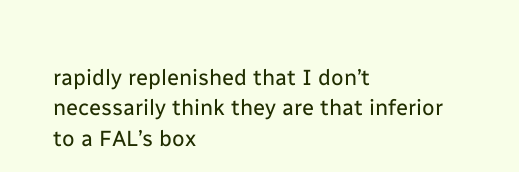rapidly replenished that I don’t necessarily think they are that inferior to a FAL’s box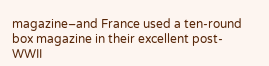magazine–and France used a ten-round box magazine in their excellent post-WWII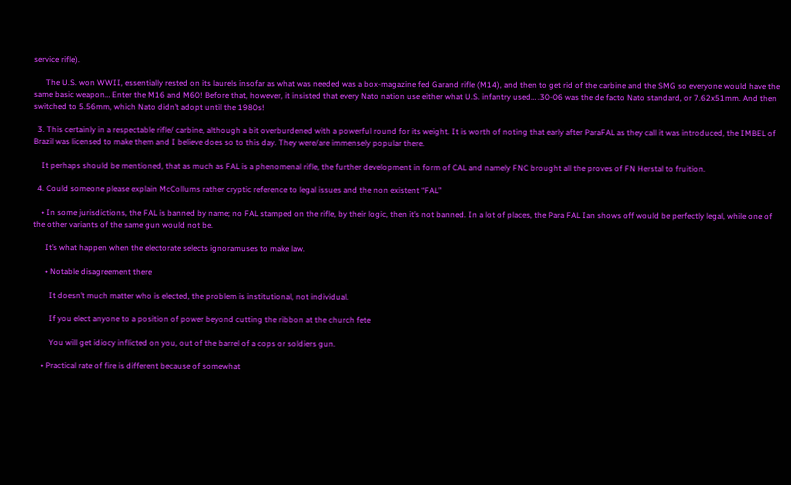service rifle).

      The U.S. won WWII, essentially rested on its laurels insofar as what was needed was a box-magazine fed Garand rifle (M14), and then to get rid of the carbine and the SMG so everyone would have the same basic weapon… Enter the M16 and M60! Before that, however, it insisted that every Nato nation use either what U.S. infantry used… .30-06 was the de facto Nato standard, or 7.62x51mm. And then switched to 5.56mm, which Nato didn’t adopt until the 1980s!

  3. This certainly in a respectable rifle/ carbine, although a bit overburdened with a powerful round for its weight. It is worth of noting that early after ParaFAL as they call it was introduced, the IMBEL of Brazil was licensed to make them and I believe does so to this day. They were/are immensely popular there.

    It perhaps should be mentioned, that as much as FAL is a phenomenal rifle, the further development in form of CAL and namely FNC brought all the proves of FN Herstal to fruition.

  4. Could someone please explain McCollums rather cryptic reference to legal issues and the non existent “FAL”

    • In some jurisdictions, the FAL is banned by name; no FAL stamped on the rifle, by their logic, then it’s not banned. In a lot of places, the Para FAL Ian shows off would be perfectly legal, while one of the other variants of the same gun would not be.

      It’s what happen when the electorate selects ignoramuses to make law.

      • Notable disagreement there

        It doesn’t much matter who is elected, the problem is institutional, not individual.

        If you elect anyone to a position of power beyond cutting the ribbon at the church fete

        You will get idiocy inflicted on you, out of the barrel of a cops or soldiers gun.

    • Practical rate of fire is different because of somewhat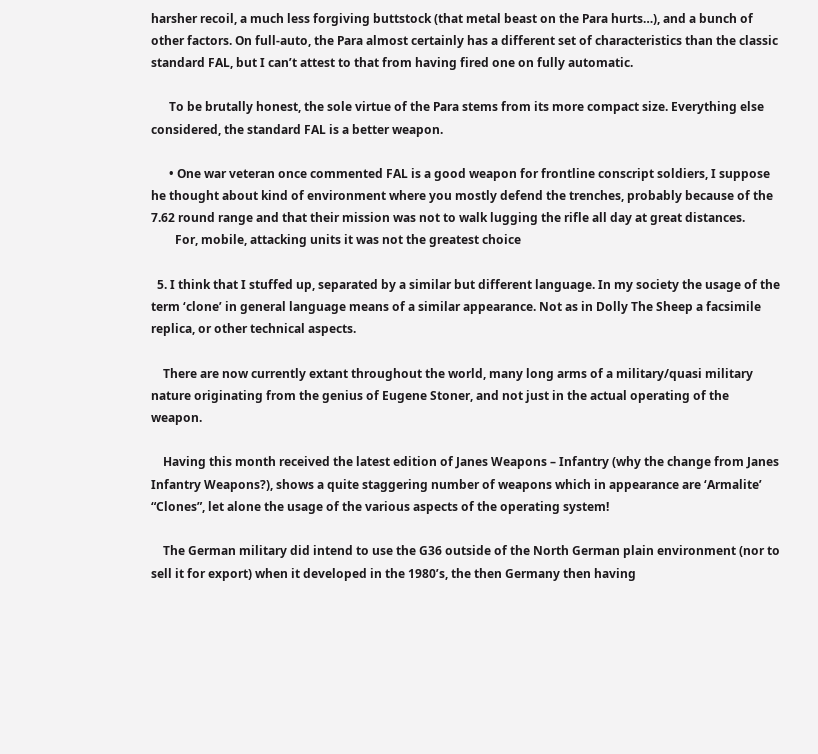harsher recoil, a much less forgiving buttstock (that metal beast on the Para hurts…), and a bunch of other factors. On full-auto, the Para almost certainly has a different set of characteristics than the classic standard FAL, but I can’t attest to that from having fired one on fully automatic.

      To be brutally honest, the sole virtue of the Para stems from its more compact size. Everything else considered, the standard FAL is a better weapon.

      • One war veteran once commented FAL is a good weapon for frontline conscript soldiers, I suppose he thought about kind of environment where you mostly defend the trenches, probably because of the 7.62 round range and that their mission was not to walk lugging the rifle all day at great distances.
        For, mobile, attacking units it was not the greatest choice

  5. I think that I stuffed up, separated by a similar but different language. In my society the usage of the term ‘clone’ in general language means of a similar appearance. Not as in Dolly The Sheep a facsimile replica, or other technical aspects.

    There are now currently extant throughout the world, many long arms of a military/quasi military nature originating from the genius of Eugene Stoner, and not just in the actual operating of the weapon.

    Having this month received the latest edition of Janes Weapons – Infantry (why the change from Janes Infantry Weapons?), shows a quite staggering number of weapons which in appearance are ‘Armalite’ “Clones”, let alone the usage of the various aspects of the operating system!

    The German military did intend to use the G36 outside of the North German plain environment (nor to sell it for export) when it developed in the 1980’s, the then Germany then having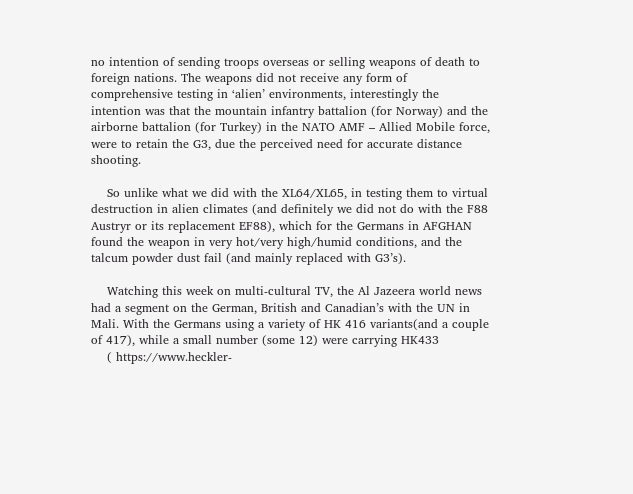no intention of sending troops overseas or selling weapons of death to foreign nations. The weapons did not receive any form of comprehensive testing in ‘alien’ environments, interestingly the intention was that the mountain infantry battalion (for Norway) and the airborne battalion (for Turkey) in the NATO AMF – Allied Mobile force, were to retain the G3, due the perceived need for accurate distance shooting.

    So unlike what we did with the XL64/XL65, in testing them to virtual destruction in alien climates (and definitely we did not do with the F88 Austryr or its replacement EF88), which for the Germans in AFGHAN found the weapon in very hot/very high/humid conditions, and the talcum powder dust fail (and mainly replaced with G3’s).

    Watching this week on multi-cultural TV, the Al Jazeera world news had a segment on the German, British and Canadian’s with the UN in Mali. With the Germans using a variety of HK 416 variants(and a couple of 417), while a small number (some 12) were carrying HK433
    ( https://www.heckler-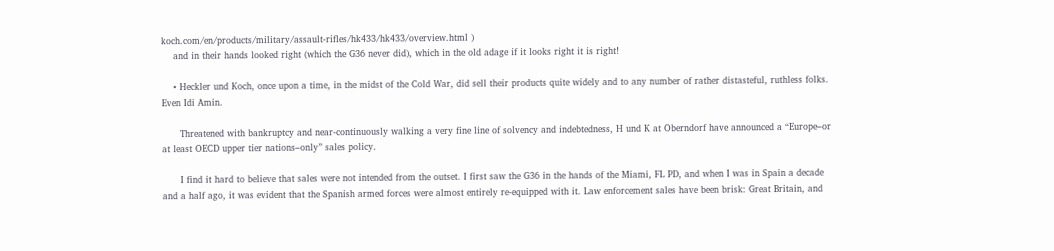koch.com/en/products/military/assault-rifles/hk433/hk433/overview.html )
    and in their hands looked right (which the G36 never did), which in the old adage if it looks right it is right!

    • Heckler und Koch, once upon a time, in the midst of the Cold War, did sell their products quite widely and to any number of rather distasteful, ruthless folks. Even Idi Amin.

      Threatened with bankruptcy and near-continuously walking a very fine line of solvency and indebtedness, H und K at Oberndorf have announced a “Europe–or at least OECD upper tier nations–only” sales policy.

      I find it hard to believe that sales were not intended from the outset. I first saw the G36 in the hands of the Miami, FL PD, and when I was in Spain a decade and a half ago, it was evident that the Spanish armed forces were almost entirely re-equipped with it. Law enforcement sales have been brisk: Great Britain, and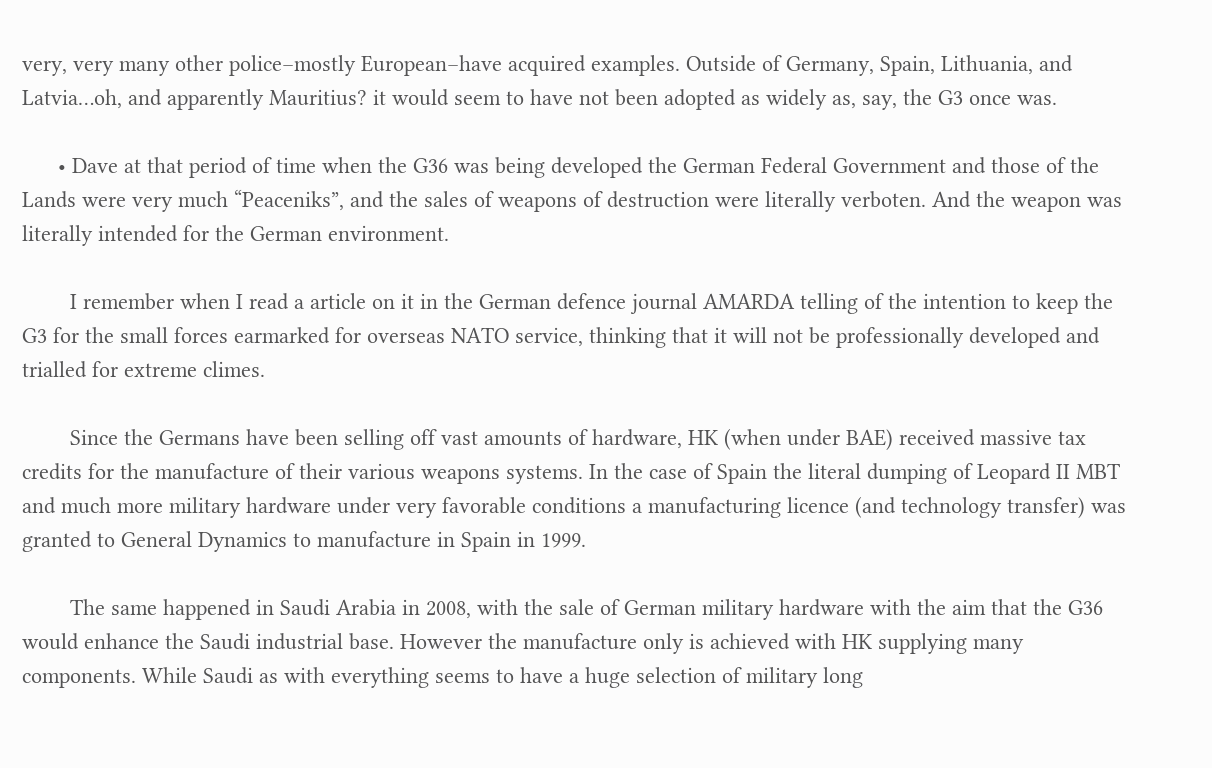very, very many other police–mostly European–have acquired examples. Outside of Germany, Spain, Lithuania, and Latvia…oh, and apparently Mauritius? it would seem to have not been adopted as widely as, say, the G3 once was.

      • Dave at that period of time when the G36 was being developed the German Federal Government and those of the Lands were very much “Peaceniks”, and the sales of weapons of destruction were literally verboten. And the weapon was literally intended for the German environment.

        I remember when I read a article on it in the German defence journal AMARDA telling of the intention to keep the G3 for the small forces earmarked for overseas NATO service, thinking that it will not be professionally developed and trialled for extreme climes.

        Since the Germans have been selling off vast amounts of hardware, HK (when under BAE) received massive tax credits for the manufacture of their various weapons systems. In the case of Spain the literal dumping of Leopard II MBT and much more military hardware under very favorable conditions a manufacturing licence (and technology transfer) was granted to General Dynamics to manufacture in Spain in 1999.

        The same happened in Saudi Arabia in 2008, with the sale of German military hardware with the aim that the G36 would enhance the Saudi industrial base. However the manufacture only is achieved with HK supplying many components. While Saudi as with everything seems to have a huge selection of military long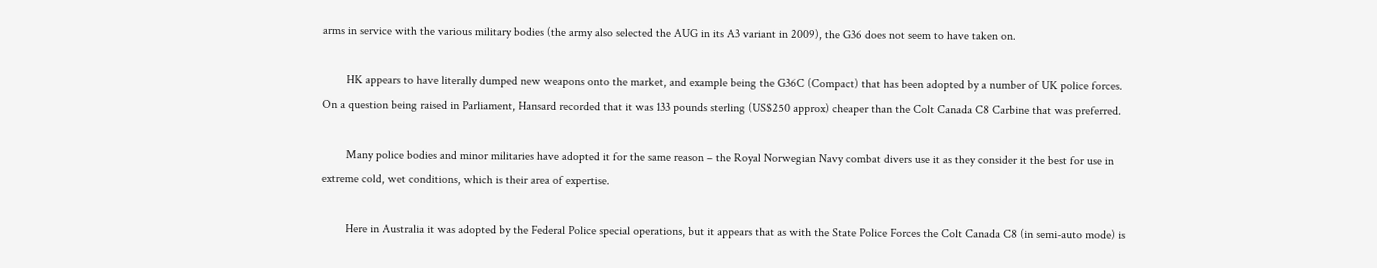arms in service with the various military bodies (the army also selected the AUG in its A3 variant in 2009), the G36 does not seem to have taken on.

        HK appears to have literally dumped new weapons onto the market, and example being the G36C (Compact) that has been adopted by a number of UK police forces. On a question being raised in Parliament, Hansard recorded that it was 133 pounds sterling (US$250 approx) cheaper than the Colt Canada C8 Carbine that was preferred.

        Many police bodies and minor militaries have adopted it for the same reason – the Royal Norwegian Navy combat divers use it as they consider it the best for use in extreme cold, wet conditions, which is their area of expertise.

        Here in Australia it was adopted by the Federal Police special operations, but it appears that as with the State Police Forces the Colt Canada C8 (in semi-auto mode) is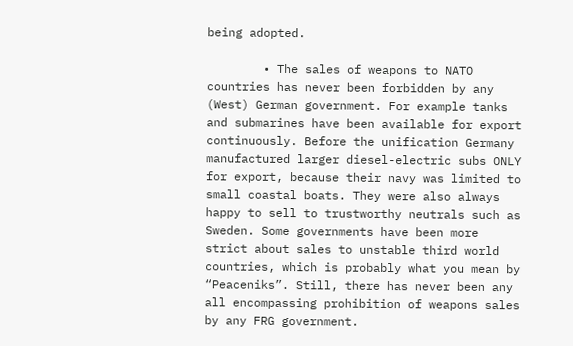being adopted.

        • The sales of weapons to NATO countries has never been forbidden by any (West) German government. For example tanks and submarines have been available for export continuously. Before the unification Germany manufactured larger diesel-electric subs ONLY for export, because their navy was limited to small coastal boats. They were also always happy to sell to trustworthy neutrals such as Sweden. Some governments have been more strict about sales to unstable third world countries, which is probably what you mean by “Peaceniks”. Still, there has never been any all encompassing prohibition of weapons sales by any FRG government.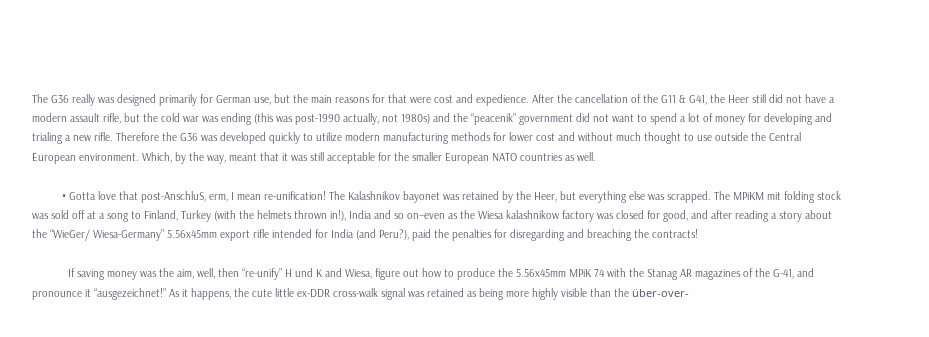The G36 really was designed primarily for German use, but the main reasons for that were cost and expedience. After the cancellation of the G11 & G41, the Heer still did not have a modern assault rifle, but the cold war was ending (this was post-1990 actually, not 1980s) and the “peacenik” government did not want to spend a lot of money for developing and trialing a new rifle. Therefore the G36 was developed quickly to utilize modern manufacturing methods for lower cost and without much thought to use outside the Central European environment. Which, by the way, meant that it was still acceptable for the smaller European NATO countries as well.

          • Gotta love that post-AnschluS, erm, I mean re-unification! The Kalashnikov bayonet was retained by the Heer, but everything else was scrapped. The MPiKM mit folding stock was sold off at a song to Finland, Turkey (with the helmets thrown in!), India and so on–even as the Wiesa kalashnikow factory was closed for good, and after reading a story about the “WieGer/ Wiesa-Germany” 5.56x45mm export rifle intended for India (and Peru?), paid the penalties for disregarding and breaching the contracts!

            If saving money was the aim, well, then “re-unify” H und K and Wiesa, figure out how to produce the 5.56x45mm MPiK 74 with the Stanag AR magazines of the G-41, and pronounce it “ausgezeichnet!” As it happens, the cute little ex-DDR cross-walk signal was retained as being more highly visible than the über-over-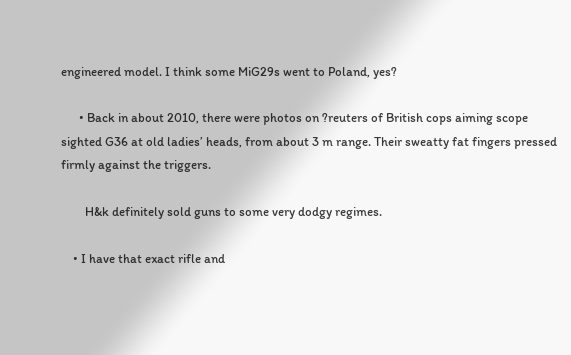engineered model. I think some MiG29s went to Poland, yes?

      • Back in about 2010, there were photos on ?reuters of British cops aiming scope sighted G36 at old ladies’ heads, from about 3 m range. Their sweatty fat fingers pressed firmly against the triggers.

        H&k definitely sold guns to some very dodgy regimes.

    • I have that exact rifle and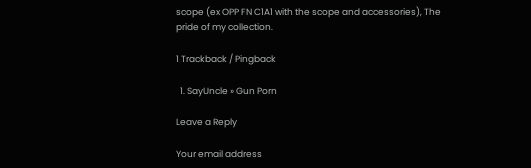scope (ex OPP FN C1A1 with the scope and accessories), The pride of my collection.

1 Trackback / Pingback

  1. SayUncle » Gun Porn

Leave a Reply

Your email address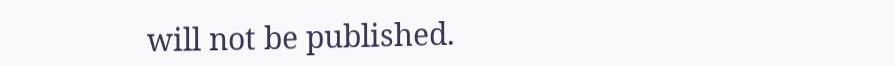will not be published.